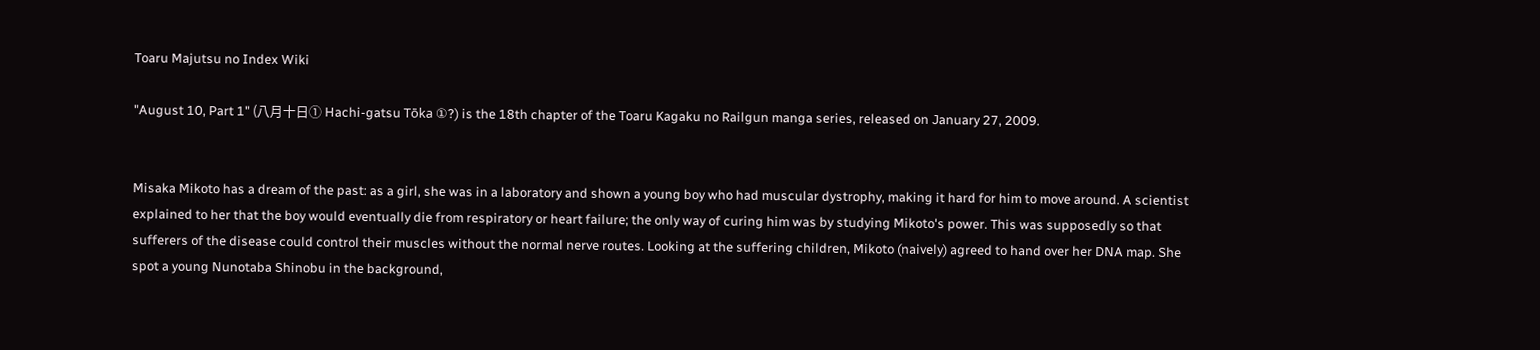Toaru Majutsu no Index Wiki

"August 10, Part 1" (八月十日① Hachi-gatsu Tōka ①?) is the 18th chapter of the Toaru Kagaku no Railgun manga series, released on January 27, 2009.


Misaka Mikoto has a dream of the past: as a girl, she was in a laboratory and shown a young boy who had muscular dystrophy, making it hard for him to move around. A scientist explained to her that the boy would eventually die from respiratory or heart failure; the only way of curing him was by studying Mikoto's power. This was supposedly so that sufferers of the disease could control their muscles without the normal nerve routes. Looking at the suffering children, Mikoto (naively) agreed to hand over her DNA map. She spot a young Nunotaba Shinobu in the background,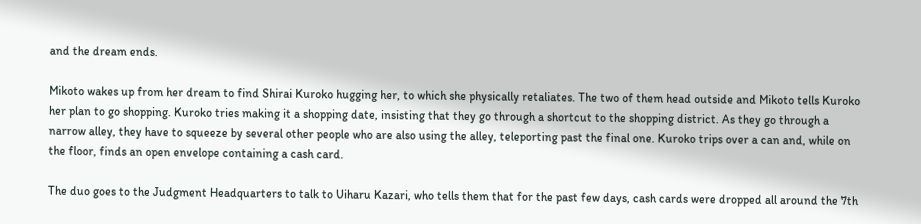and the dream ends.

Mikoto wakes up from her dream to find Shirai Kuroko hugging her, to which she physically retaliates. The two of them head outside and Mikoto tells Kuroko her plan to go shopping. Kuroko tries making it a shopping date, insisting that they go through a shortcut to the shopping district. As they go through a narrow alley, they have to squeeze by several other people who are also using the alley, teleporting past the final one. Kuroko trips over a can and, while on the floor, finds an open envelope containing a cash card.

The duo goes to the Judgment Headquarters to talk to Uiharu Kazari, who tells them that for the past few days, cash cards were dropped all around the 7th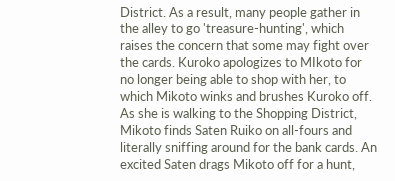District. As a result, many people gather in the alley to go 'treasure-hunting', which raises the concern that some may fight over the cards. Kuroko apologizes to MIkoto for no longer being able to shop with her, to which Mikoto winks and brushes Kuroko off. As she is walking to the Shopping District, Mikoto finds Saten Ruiko on all-fours and literally sniffing around for the bank cards. An excited Saten drags Mikoto off for a hunt,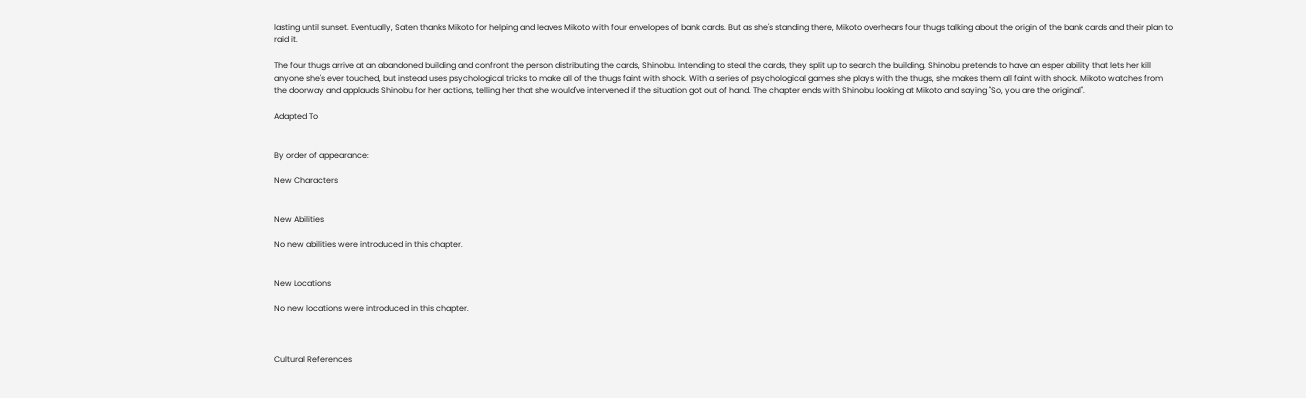lasting until sunset. Eventually, Saten thanks Mikoto for helping and leaves Mikoto with four envelopes of bank cards. But as she's standing there, Mikoto overhears four thugs talking about the origin of the bank cards and their plan to raid it.

The four thugs arrive at an abandoned building and confront the person distributing the cards, Shinobu. Intending to steal the cards, they split up to search the building. Shinobu pretends to have an esper ability that lets her kill anyone she's ever touched, but instead uses psychological tricks to make all of the thugs faint with shock. With a series of psychological games she plays with the thugs, she makes them all faint with shock. Mikoto watches from the doorway and applauds Shinobu for her actions, telling her that she would've intervened if the situation got out of hand. The chapter ends with Shinobu looking at Mikoto and saying "So, you are the original".

Adapted To


By order of appearance:

New Characters


New Abilities

No new abilities were introduced in this chapter.


New Locations

No new locations were introduced in this chapter.



Cultural References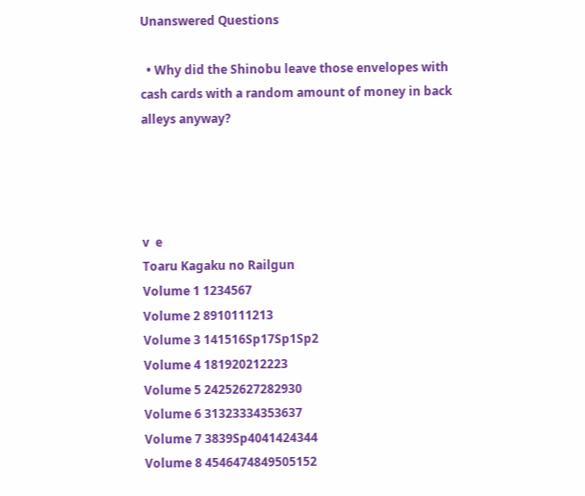Unanswered Questions

  • Why did the Shinobu leave those envelopes with cash cards with a random amount of money in back alleys anyway?




v  e
Toaru Kagaku no Railgun
Volume 1 1234567
Volume 2 8910111213
Volume 3 141516Sp17Sp1Sp2
Volume 4 181920212223
Volume 5 24252627282930
Volume 6 31323334353637
Volume 7 3839Sp4041424344
Volume 8 4546474849505152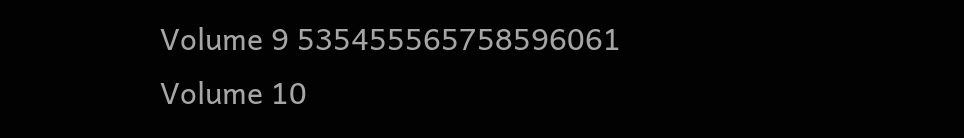Volume 9 535455565758596061
Volume 10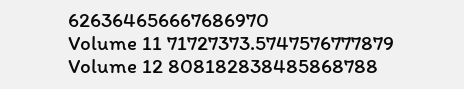626364656667686970
Volume 11 71727373.5747576777879
Volume 12 808182838485868788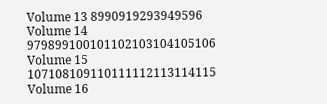Volume 13 8990919293949596
Volume 14 979899100101102103104105106
Volume 15 107108109110111112113114115
Volume 16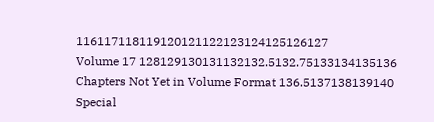116117118119120121122123124125126127
Volume 17 128129130131132132.5132.75133134135136
Chapters Not Yet in Volume Format 136.5137138139140
Special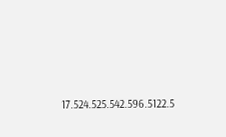17.524.525.542.596.5122.5